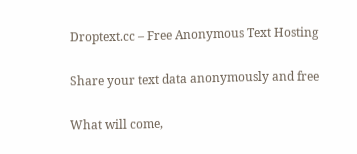Droptext.cc – Free Anonymous Text Hosting

Share your text data anonymously and free

What will come,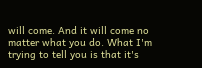will come. And it will come no matter what you do. What I'm trying to tell you is that it's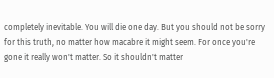completely inevitable. You will die one day. But you should not be sorry for this truth, no matter how macabre it might seem. For once you're gone it really won't matter. So it shouldn't matter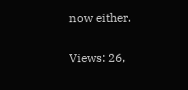now either.

Views: 26,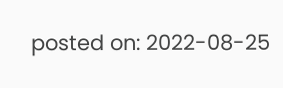posted on: 2022-08-25